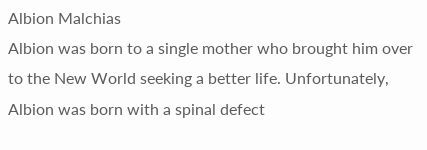Albion Malchias
Albion was born to a single mother who brought him over to the New World seeking a better life. Unfortunately, Albion was born with a spinal defect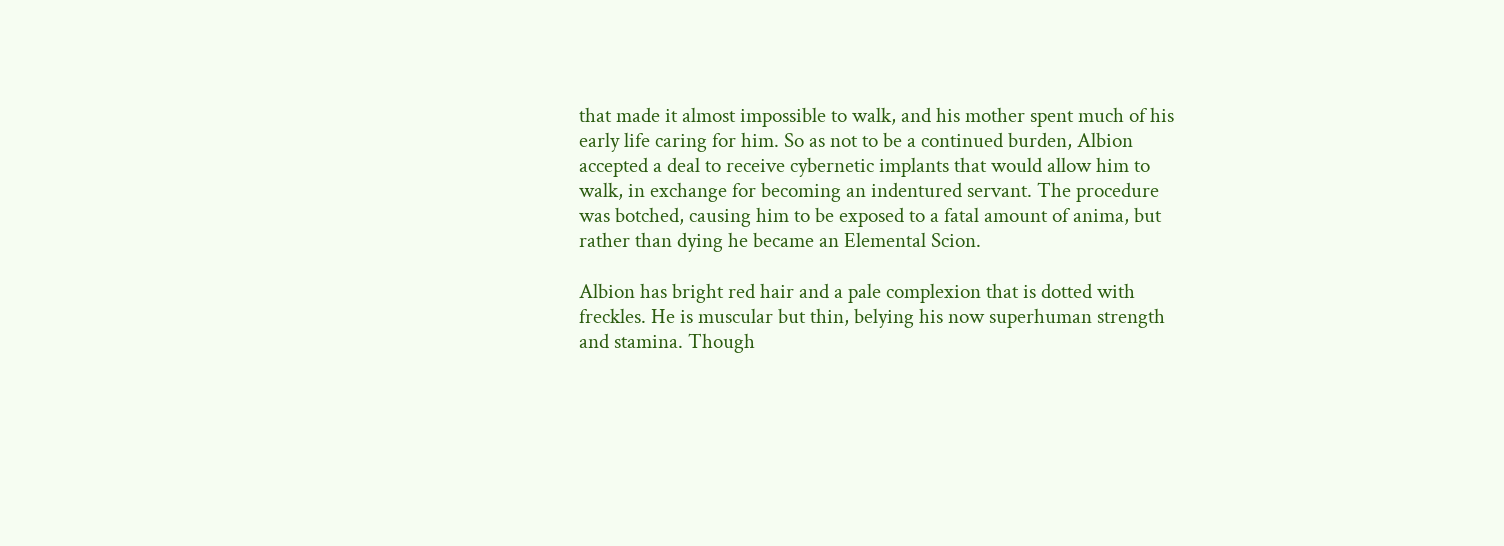that made it almost impossible to walk, and his mother spent much of his early life caring for him. So as not to be a continued burden, Albion accepted a deal to receive cybernetic implants that would allow him to walk, in exchange for becoming an indentured servant. The procedure was botched, causing him to be exposed to a fatal amount of anima, but rather than dying he became an Elemental Scion.

Albion has bright red hair and a pale complexion that is dotted with freckles. He is muscular but thin, belying his now superhuman strength and stamina. Though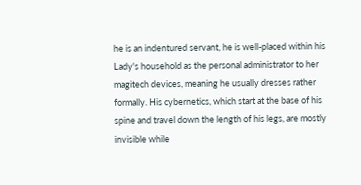he is an indentured servant, he is well-placed within his Lady's household as the personal administrator to her magitech devices, meaning he usually dresses rather formally. His cybernetics, which start at the base of his spine and travel down the length of his legs, are mostly invisible while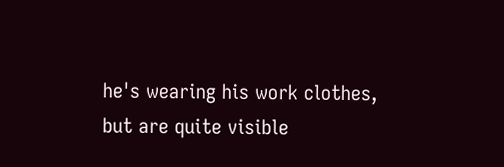he's wearing his work clothes, but are quite visible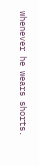whenever he wears shorts.